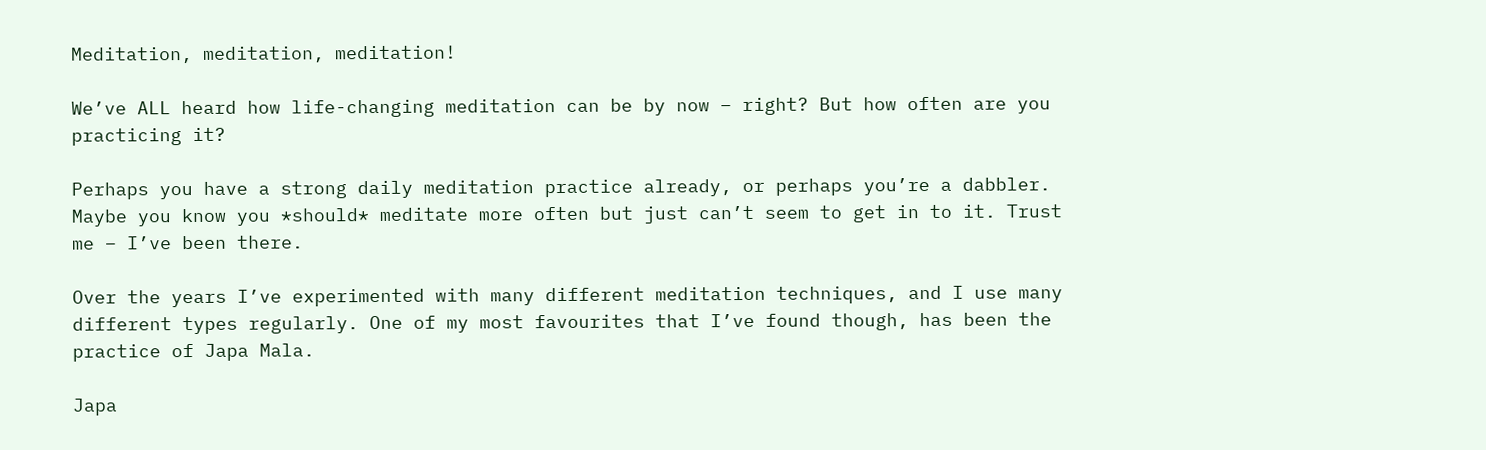Meditation, meditation, meditation!

We’ve ALL heard how life-changing meditation can be by now – right? But how often are you practicing it?

Perhaps you have a strong daily meditation practice already, or perhaps you’re a dabbler. Maybe you know you *should* meditate more often but just can’t seem to get in to it. Trust me – I’ve been there.

Over the years I’ve experimented with many different meditation techniques, and I use many different types regularly. One of my most favourites that I’ve found though, has been the practice of Japa Mala.

Japa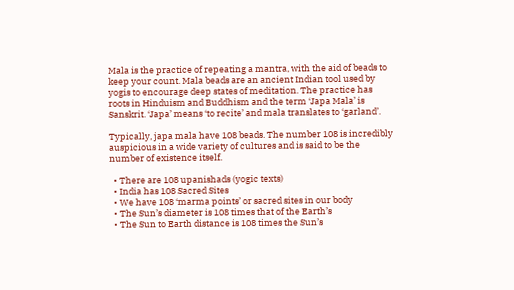Mala is the practice of repeating a mantra, with the aid of beads to keep your count. Mala beads are an ancient Indian tool used by yogis to encourage deep states of meditation. The practice has roots in Hinduism and Buddhism and the term ‘Japa Mala’ is Sanskrit. ‘Japa’ means ‘to recite’ and mala translates to ‘garland’.

Typically, japa mala have 108 beads. The number 108 is incredibly auspicious in a wide variety of cultures and is said to be the number of existence itself.

  • There are 108 upanishads (yogic texts)
  • India has 108 Sacred Sites
  • We have 108 ‘marma points’ or sacred sites in our body
  • The Sun’s diameter is 108 times that of the Earth’s
  • The Sun to Earth distance is 108 times the Sun’s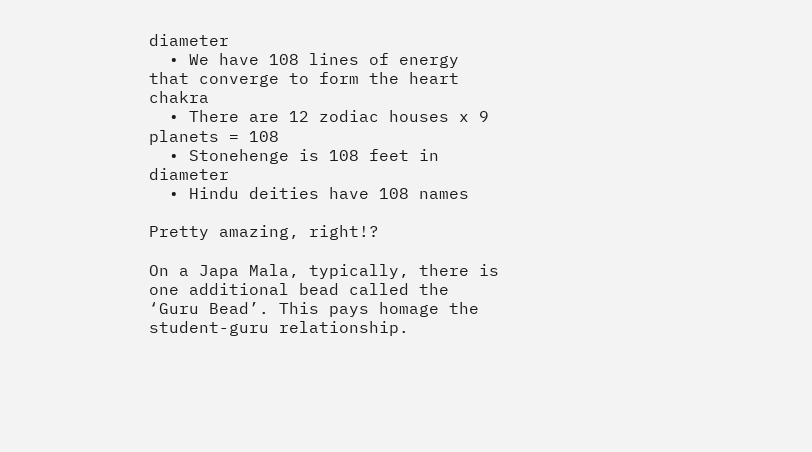diameter
  • We have 108 lines of energy that converge to form the heart chakra
  • There are 12 zodiac houses x 9 planets = 108
  • Stonehenge is 108 feet in diameter
  • Hindu deities have 108 names

Pretty amazing, right!?

On a Japa Mala, typically, there is one additional bead called the ‘Guru Bead’. This pays homage the student-guru relationship.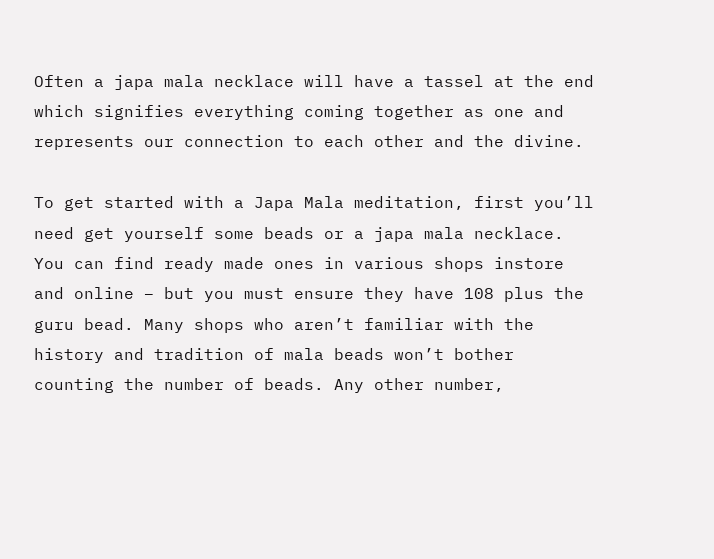Often a japa mala necklace will have a tassel at the end which signifies everything coming together as one and represents our connection to each other and the divine.

To get started with a Japa Mala meditation, first you’ll need get yourself some beads or a japa mala necklace. You can find ready made ones in various shops instore and online – but you must ensure they have 108 plus the guru bead. Many shops who aren’t familiar with the history and tradition of mala beads won’t bother counting the number of beads. Any other number,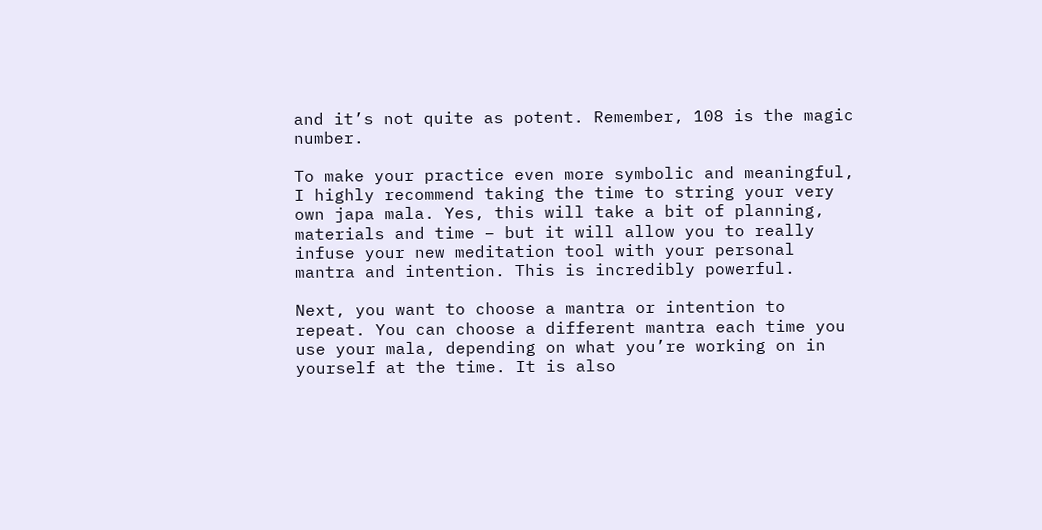and it’s not quite as potent. Remember, 108 is the magic number.

To make your practice even more symbolic and meaningful, I highly recommend taking the time to string your very own japa mala. Yes, this will take a bit of planning, materials and time – but it will allow you to really infuse your new meditation tool with your personal mantra and intention. This is incredibly powerful.

Next, you want to choose a mantra or intention to repeat. You can choose a different mantra each time you use your mala, depending on what you’re working on in yourself at the time. It is also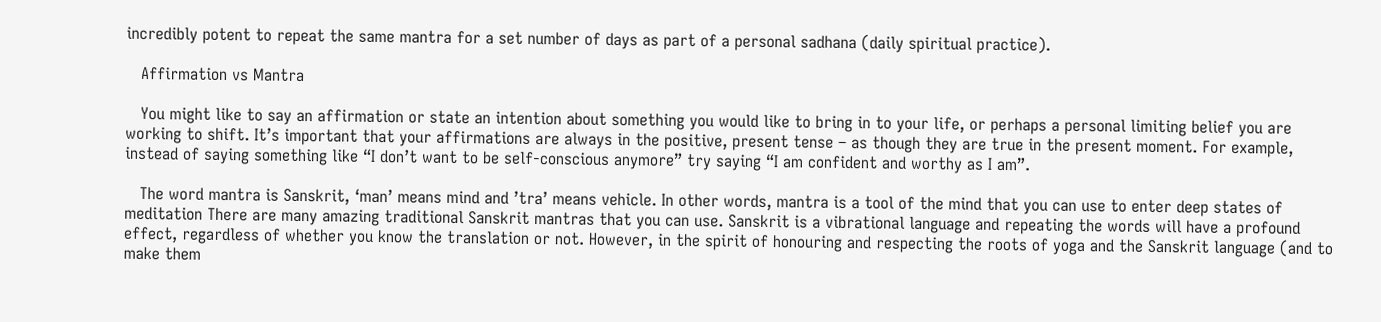incredibly potent to repeat the same mantra for a set number of days as part of a personal sadhana (daily spiritual practice).

   Affirmation vs Mantra

   You might like to say an affirmation or state an intention about something you would like to bring in to your life, or perhaps a personal limiting belief you are working to shift. It’s important that your affirmations are always in the positive, present tense – as though they are true in the present moment. For example, instead of saying something like “I don’t want to be self-conscious anymore” try saying “I am confident and worthy as I am”.

   The word mantra is Sanskrit, ‘man’ means mind and ’tra’ means vehicle. In other words, mantra is a tool of the mind that you can use to enter deep states of meditation There are many amazing traditional Sanskrit mantras that you can use. Sanskrit is a vibrational language and repeating the words will have a profound effect, regardless of whether you know the translation or not. However, in the spirit of honouring and respecting the roots of yoga and the Sanskrit language (and to make them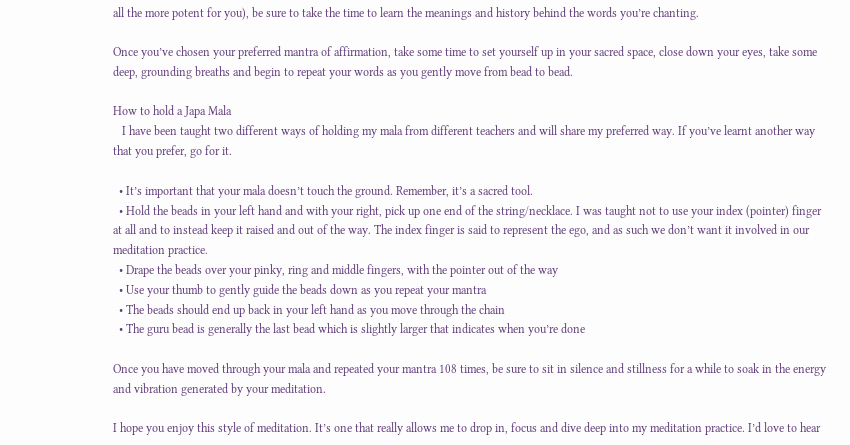all the more potent for you), be sure to take the time to learn the meanings and history behind the words you’re chanting.

Once you’ve chosen your preferred mantra of affirmation, take some time to set yourself up in your sacred space, close down your eyes, take some deep, grounding breaths and begin to repeat your words as you gently move from bead to bead.

How to hold a Japa Mala
   I have been taught two different ways of holding my mala from different teachers and will share my preferred way. If you’ve learnt another way that you prefer, go for it.

  • It’s important that your mala doesn’t touch the ground. Remember, it’s a sacred tool.
  • Hold the beads in your left hand and with your right, pick up one end of the string/necklace. I was taught not to use your index (pointer) finger at all and to instead keep it raised and out of the way. The index finger is said to represent the ego, and as such we don’t want it involved in our meditation practice.
  • Drape the beads over your pinky, ring and middle fingers, with the pointer out of the way
  • Use your thumb to gently guide the beads down as you repeat your mantra
  • The beads should end up back in your left hand as you move through the chain
  • The guru bead is generally the last bead which is slightly larger that indicates when you’re done

Once you have moved through your mala and repeated your mantra 108 times, be sure to sit in silence and stillness for a while to soak in the energy and vibration generated by your meditation.

I hope you enjoy this style of meditation. It’s one that really allows me to drop in, focus and dive deep into my meditation practice. I’d love to hear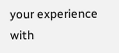your experience with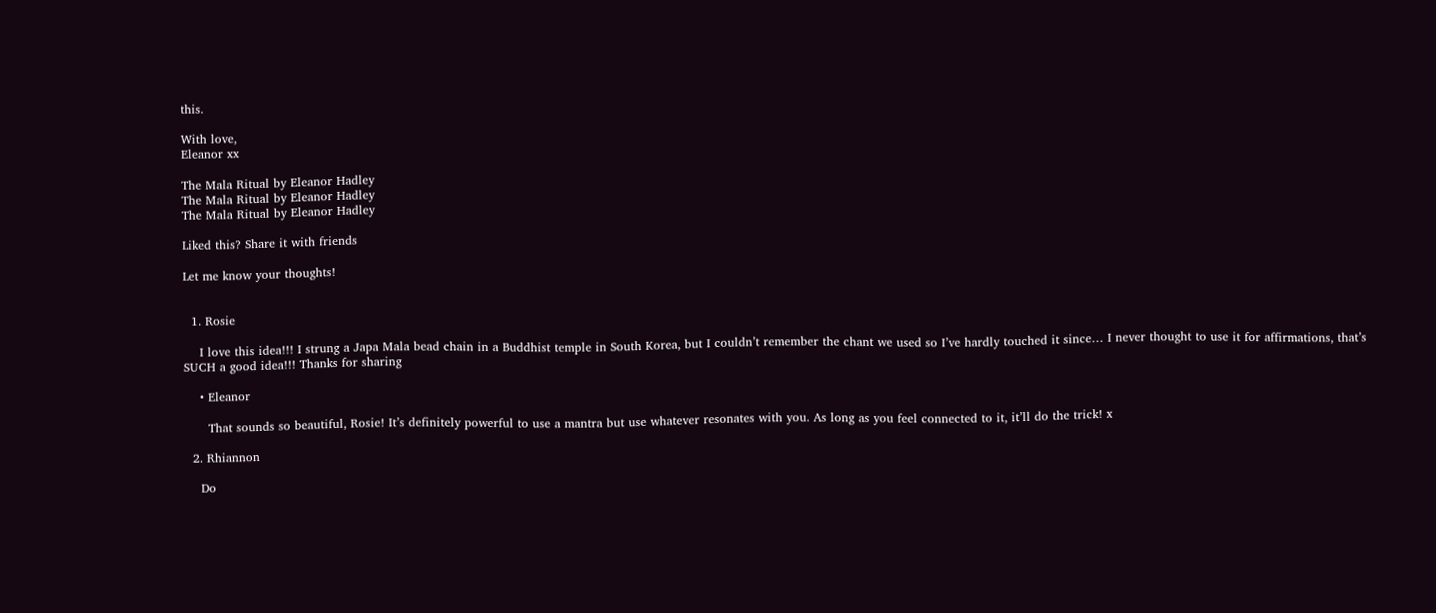this.

With love,
Eleanor xx

The Mala Ritual by Eleanor Hadley
The Mala Ritual by Eleanor Hadley
The Mala Ritual by Eleanor Hadley

Liked this? Share it with friends

Let me know your thoughts!


  1. Rosie

    I love this idea!!! I strung a Japa Mala bead chain in a Buddhist temple in South Korea, but I couldn’t remember the chant we used so I’ve hardly touched it since… I never thought to use it for affirmations, that’s SUCH a good idea!!! Thanks for sharing

    • Eleanor

      That sounds so beautiful, Rosie! It’s definitely powerful to use a mantra but use whatever resonates with you. As long as you feel connected to it, it’ll do the trick! x

  2. Rhiannon

    Do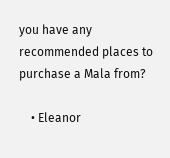you have any recommended places to purchase a Mala from?

    • Eleanor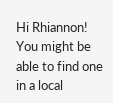Hi Rhiannon! You might be able to find one in a local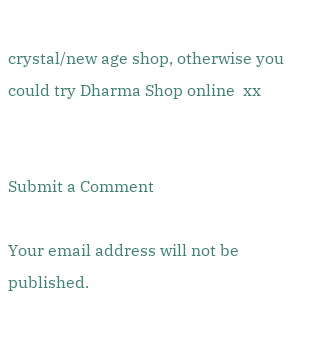crystal/new age shop, otherwise you could try Dharma Shop online  xx


Submit a Comment

Your email address will not be published.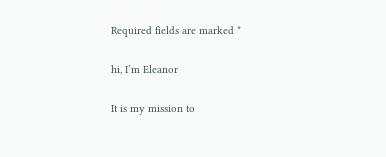Required fields are marked *

hi, I’m Eleanor

It is my mission to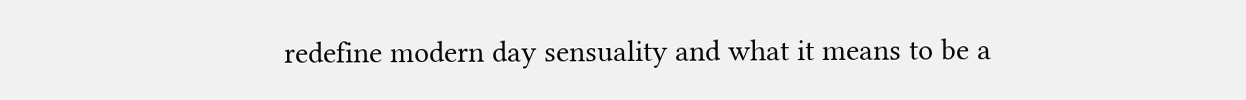redefine modern day sensuality and what it means to be a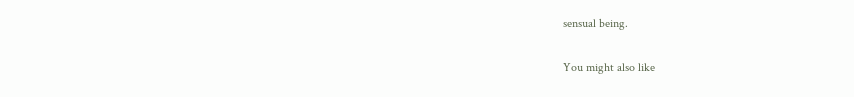sensual being.

You might also like